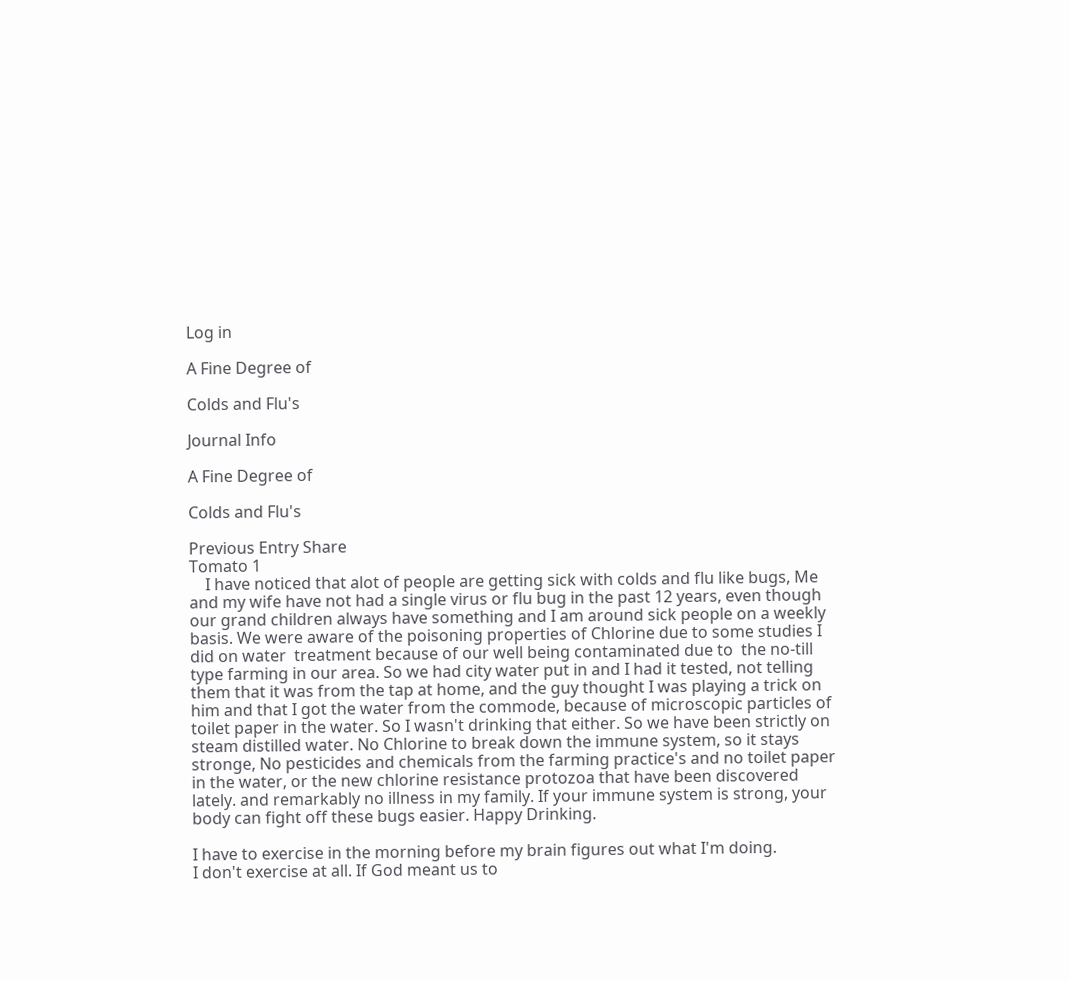Log in

A Fine Degree of

Colds and Flu's

Journal Info

A Fine Degree of

Colds and Flu's

Previous Entry Share
Tomato 1
    I have noticed that alot of people are getting sick with colds and flu like bugs, Me and my wife have not had a single virus or flu bug in the past 12 years, even though our grand children always have something and I am around sick people on a weekly basis. We were aware of the poisoning properties of Chlorine due to some studies I did on water  treatment because of our well being contaminated due to  the no-till type farming in our area. So we had city water put in and I had it tested, not telling them that it was from the tap at home, and the guy thought I was playing a trick on him and that I got the water from the commode, because of microscopic particles of toilet paper in the water. So I wasn't drinking that either. So we have been strictly on steam distilled water. No Chlorine to break down the immune system, so it stays stronge, No pesticides and chemicals from the farming practice's and no toilet paper in the water, or the new chlorine resistance protozoa that have been discovered lately. and remarkably no illness in my family. If your immune system is strong, your body can fight off these bugs easier. Happy Drinking.

I have to exercise in the morning before my brain figures out what I'm doing.
I don't exercise at all. If God meant us to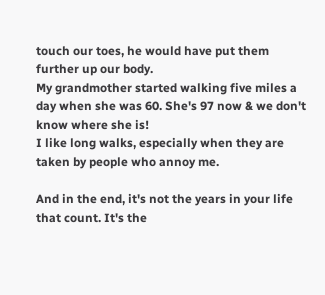touch our toes, he would have put them further up our body.
My grandmother started walking five miles a day when she was 60. She's 97 now & we don't know where she is!
I like long walks, especially when they are taken by people who annoy me.

And in the end, it's not the years in your life that count. It's the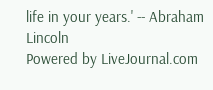life in your years.' -- Abraham Lincoln
Powered by LiveJournal.com